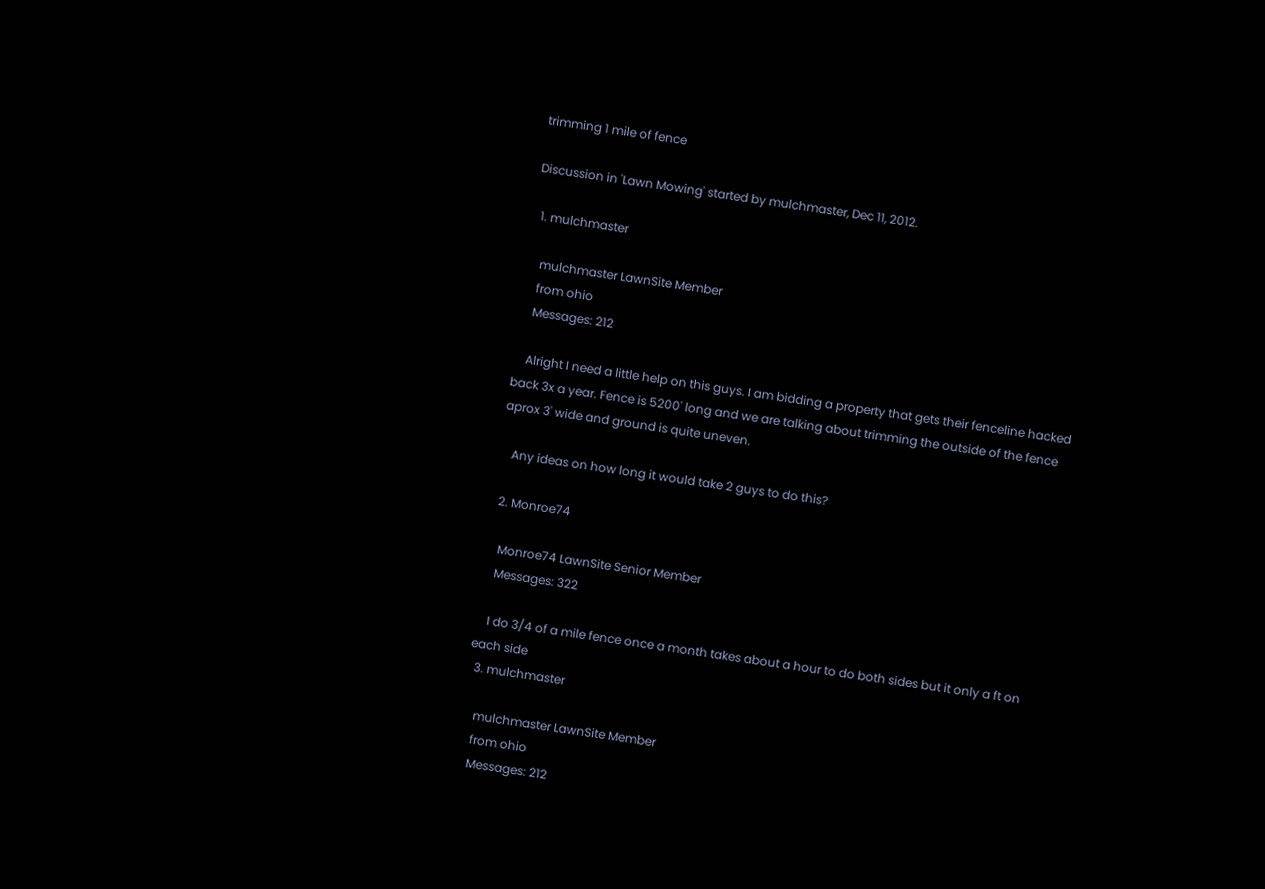trimming 1 mile of fence

Discussion in 'Lawn Mowing' started by mulchmaster, Dec 11, 2012.

  1. mulchmaster

    mulchmaster LawnSite Member
    from ohio
    Messages: 212

    Alright I need a little help on this guys. I am bidding a property that gets their fenceline hacked back 3x a year. Fence is 5200' long and we are talking about trimming the outside of the fence aprox 3' wide and ground is quite uneven.

    Any ideas on how long it would take 2 guys to do this?

  2. Monroe74

    Monroe74 LawnSite Senior Member
    Messages: 322

    I do 3/4 of a mile fence once a month takes about a hour to do both sides but it only a ft on each side
  3. mulchmaster

    mulchmaster LawnSite Member
    from ohio
    Messages: 212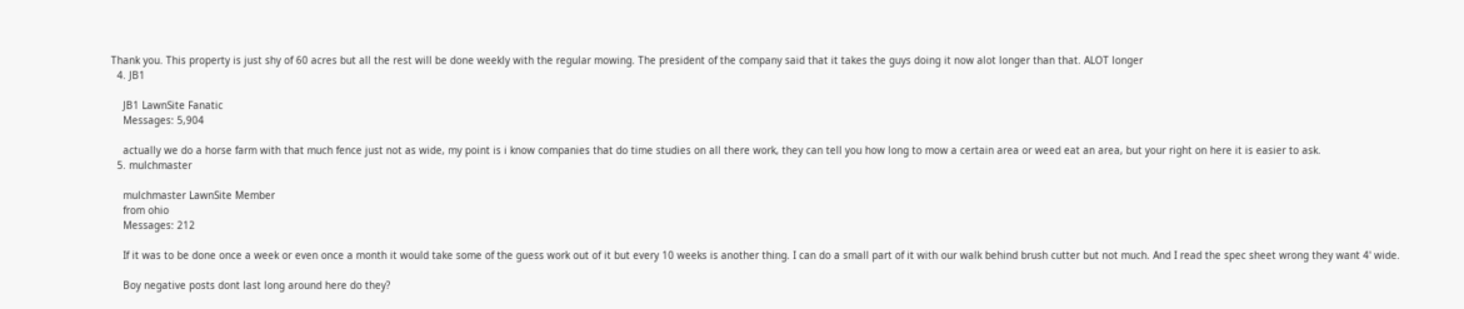Thank you. This property is just shy of 60 acres but all the rest will be done weekly with the regular mowing. The president of the company said that it takes the guys doing it now alot longer than that. ALOT longer
  4. JB1

    JB1 LawnSite Fanatic
    Messages: 5,904

    actually we do a horse farm with that much fence just not as wide, my point is i know companies that do time studies on all there work, they can tell you how long to mow a certain area or weed eat an area, but your right on here it is easier to ask.
  5. mulchmaster

    mulchmaster LawnSite Member
    from ohio
    Messages: 212

    If it was to be done once a week or even once a month it would take some of the guess work out of it but every 10 weeks is another thing. I can do a small part of it with our walk behind brush cutter but not much. And I read the spec sheet wrong they want 4' wide.

    Boy negative posts dont last long around here do they?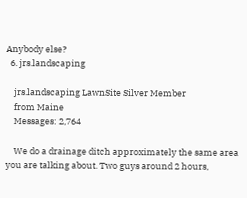Anybody else?
  6. jrs.landscaping

    jrs.landscaping LawnSite Silver Member
    from Maine
    Messages: 2,764

    We do a drainage ditch approximately the same area you are talking about. Two guys around 2 hours,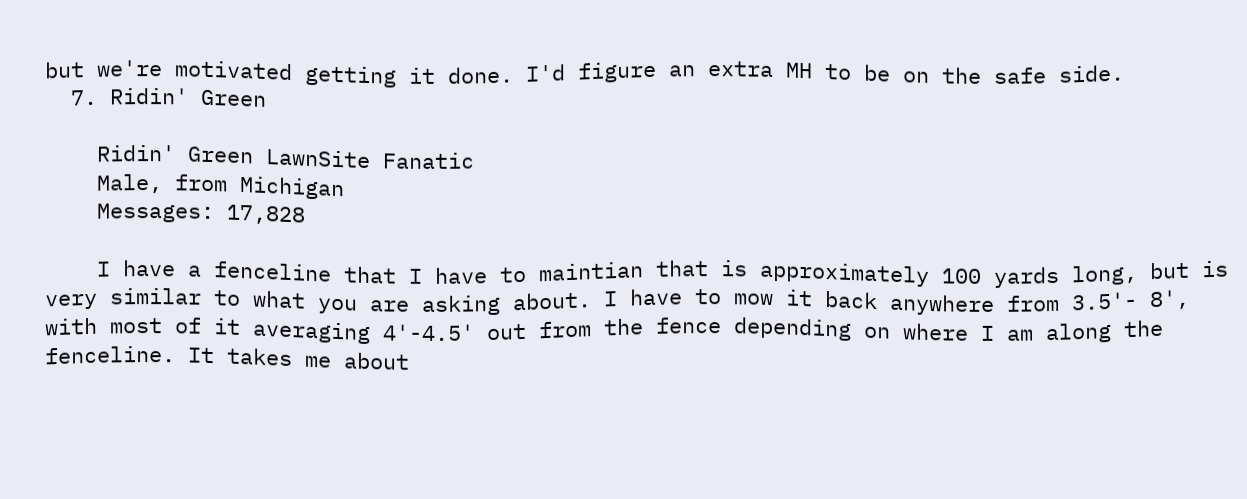but we're motivated getting it done. I'd figure an extra MH to be on the safe side.
  7. Ridin' Green

    Ridin' Green LawnSite Fanatic
    Male, from Michigan
    Messages: 17,828

    I have a fenceline that I have to maintian that is approximately 100 yards long, but is very similar to what you are asking about. I have to mow it back anywhere from 3.5'- 8', with most of it averaging 4'-4.5' out from the fence depending on where I am along the fenceline. It takes me about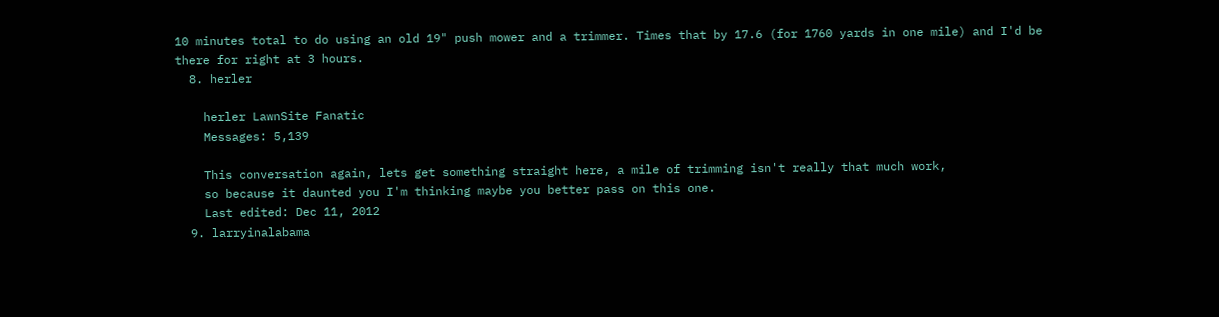10 minutes total to do using an old 19" push mower and a trimmer. Times that by 17.6 (for 1760 yards in one mile) and I'd be there for right at 3 hours.
  8. herler

    herler LawnSite Fanatic
    Messages: 5,139

    This conversation again, lets get something straight here, a mile of trimming isn't really that much work,
    so because it daunted you I'm thinking maybe you better pass on this one.
    Last edited: Dec 11, 2012
  9. larryinalabama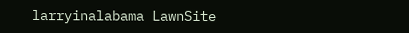larryinalabama LawnSite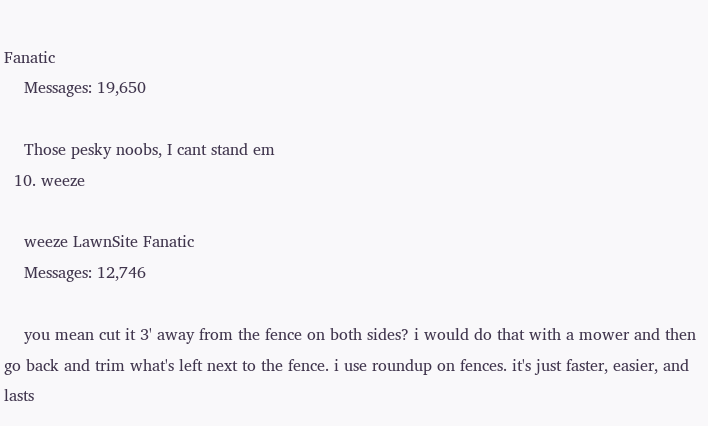Fanatic
    Messages: 19,650

    Those pesky noobs, I cant stand em
  10. weeze

    weeze LawnSite Fanatic
    Messages: 12,746

    you mean cut it 3' away from the fence on both sides? i would do that with a mower and then go back and trim what's left next to the fence. i use roundup on fences. it's just faster, easier, and lasts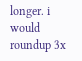longer. i would roundup 3x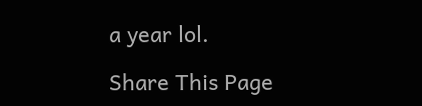a year lol.

Share This Page